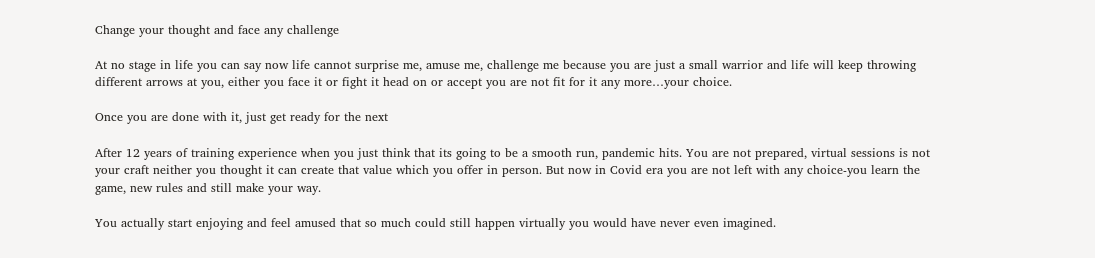Change your thought and face any challenge

At no stage in life you can say now life cannot surprise me, amuse me, challenge me because you are just a small warrior and life will keep throwing different arrows at you, either you face it or fight it head on or accept you are not fit for it any more…your choice.

Once you are done with it, just get ready for the next

After 12 years of training experience when you just think that its going to be a smooth run, pandemic hits. You are not prepared, virtual sessions is not your craft neither you thought it can create that value which you offer in person. But now in Covid era you are not left with any choice-you learn the game, new rules and still make your way.

You actually start enjoying and feel amused that so much could still happen virtually you would have never even imagined.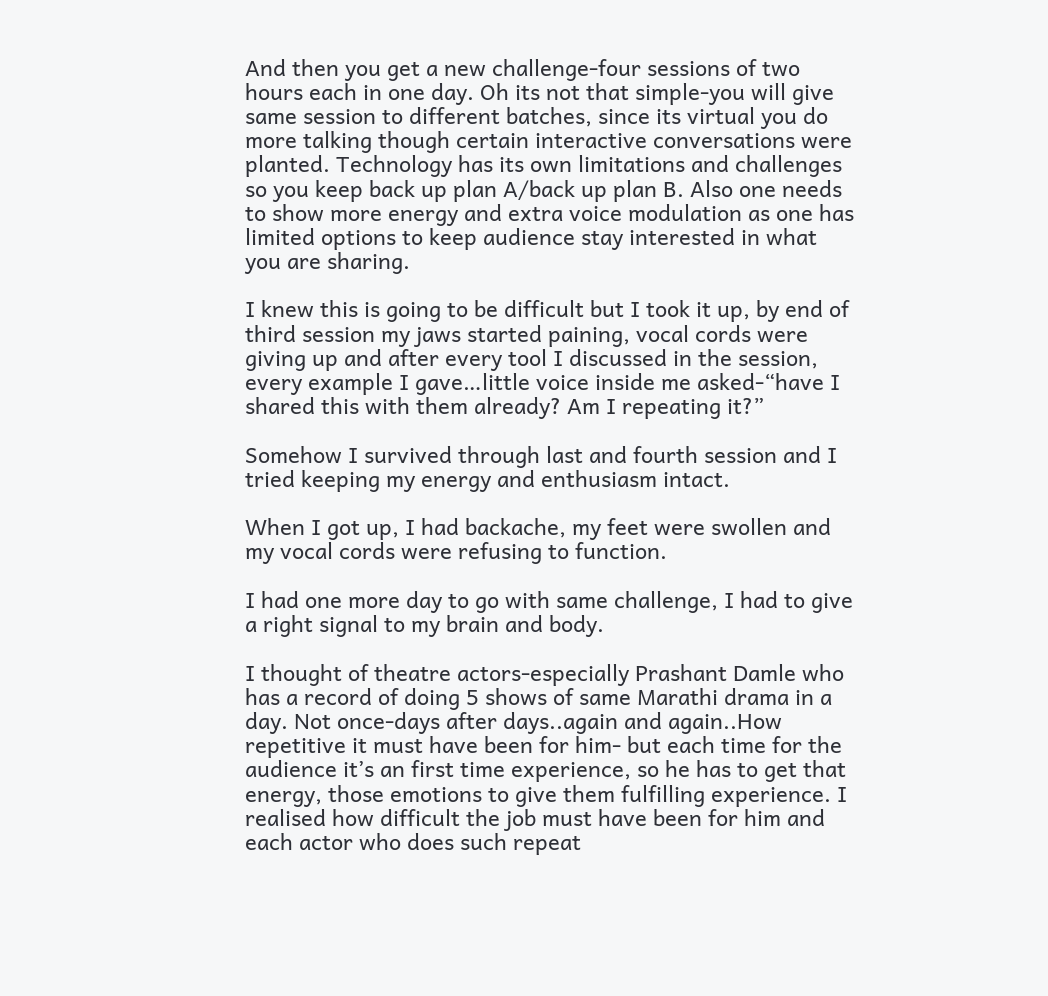And then you get a new challenge-four sessions of two hours each in one day. Oh its not that simple-you will give same session to different batches, since its virtual you do more talking though certain interactive conversations were planted. Technology has its own limitations and challenges so you keep back up plan A/back up plan B. Also one needs to show more energy and extra voice modulation as one has limited options to keep audience stay interested in what you are sharing.

I knew this is going to be difficult but I took it up, by end of third session my jaws started paining, vocal cords were giving up and after every tool I discussed in the session, every example I gave…little voice inside me asked-“have I shared this with them already? Am I repeating it?”

Somehow I survived through last and fourth session and I tried keeping my energy and enthusiasm intact.

When I got up, I had backache, my feet were swollen and my vocal cords were refusing to function.

I had one more day to go with same challenge, I had to give a right signal to my brain and body.

I thought of theatre actors-especially Prashant Damle who has a record of doing 5 shows of same Marathi drama in a day. Not once-days after days..again and again..How repetitive it must have been for him- but each time for the audience it’s an first time experience, so he has to get that energy, those emotions to give them fulfilling experience. I realised how difficult the job must have been for him and each actor who does such repeat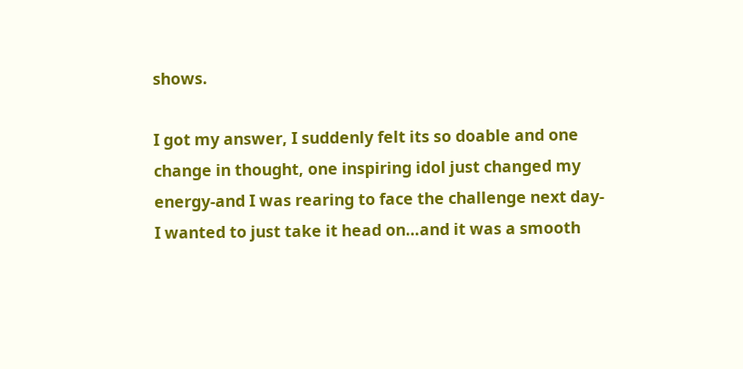shows.

I got my answer, I suddenly felt its so doable and one change in thought, one inspiring idol just changed my energy-and I was rearing to face the challenge next day-I wanted to just take it head on…and it was a smooth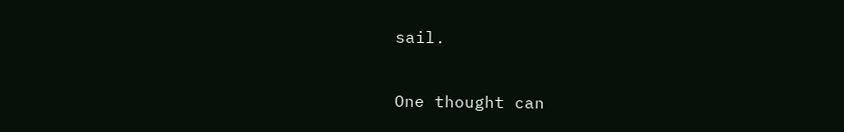sail.

One thought can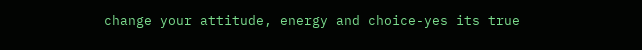change your attitude, energy and choice-yes its true